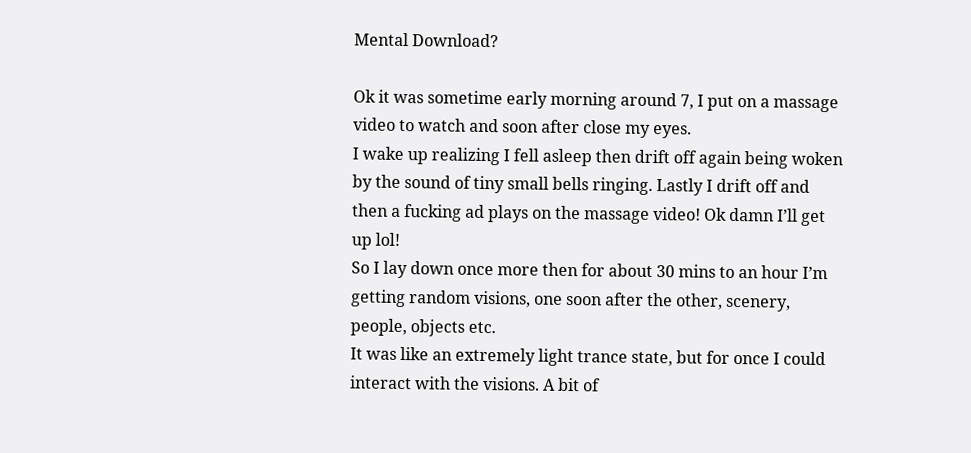Mental Download?

Ok it was sometime early morning around 7, I put on a massage video to watch and soon after close my eyes.
I wake up realizing I fell asleep then drift off again being woken by the sound of tiny small bells ringing. Lastly I drift off and then a fucking ad plays on the massage video! Ok damn I’ll get up lol!
So I lay down once more then for about 30 mins to an hour I’m getting random visions, one soon after the other, scenery, people, objects etc.
It was like an extremely light trance state, but for once I could interact with the visions. A bit of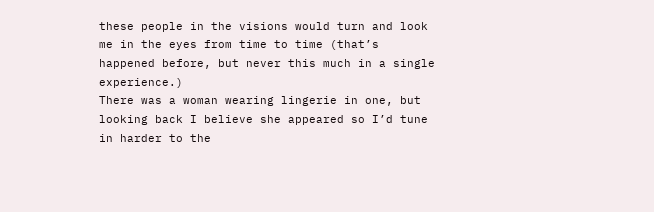these people in the visions would turn and look me in the eyes from time to time (that’s happened before, but never this much in a single experience.)
There was a woman wearing lingerie in one, but looking back I believe she appeared so I’d tune in harder to the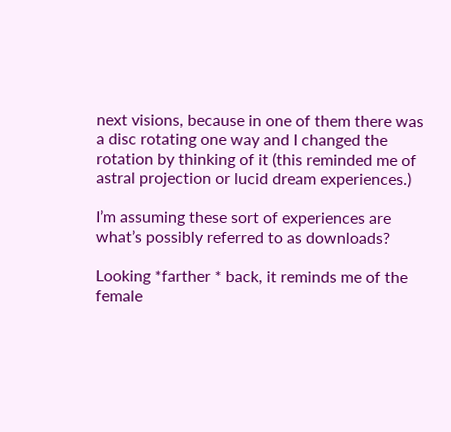next visions, because in one of them there was a disc rotating one way and I changed the rotation by thinking of it (this reminded me of astral projection or lucid dream experiences.)

I’m assuming these sort of experiences are what’s possibly referred to as downloads?

Looking *farther * back, it reminds me of the female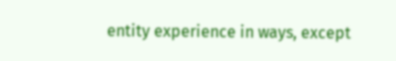entity experience in ways, except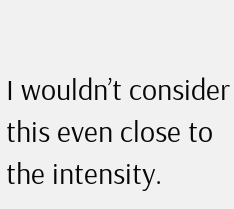I wouldn’t consider this even close to the intensity.